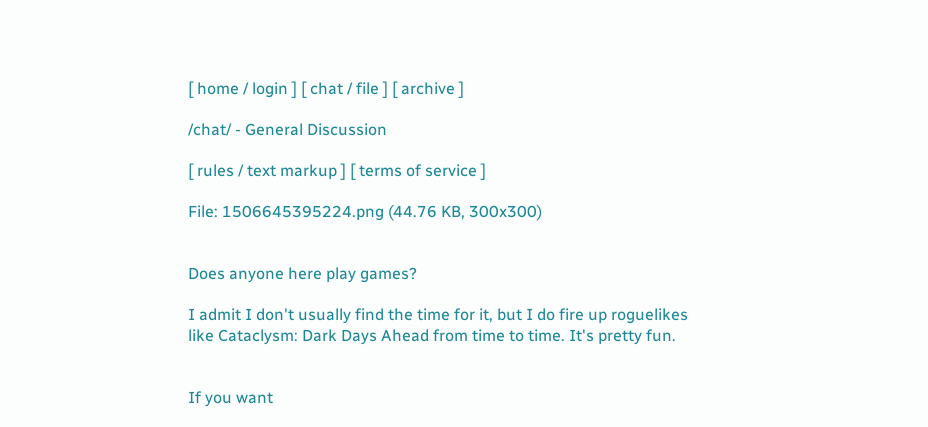[ home / login ] [ chat / file ] [ archive ]

/chat/ - General Discussion

[ rules / text markup ] [ terms of service ]

File: 1506645395224.png (44.76 KB, 300x300)


Does anyone here play games?

I admit I don't usually find the time for it, but I do fire up roguelikes like Cataclysm: Dark Days Ahead from time to time. It's pretty fun.


If you want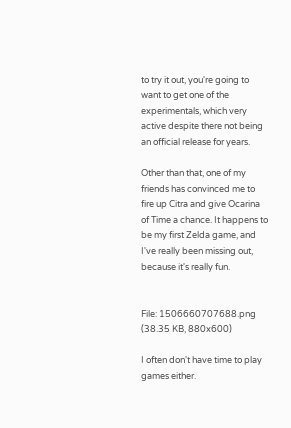to try it out, you're going to want to get one of the experimentals, which very active despite there not being an official release for years.

Other than that, one of my friends has convinced me to fire up Citra and give Ocarina of Time a chance. It happens to be my first Zelda game, and I've really been missing out, because it's really fun.


File: 1506660707688.png (38.35 KB, 880x600)

I often don't have time to play games either.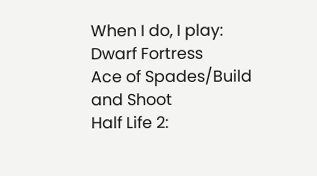When I do, I play:
Dwarf Fortress
Ace of Spades/Build and Shoot
Half Life 2: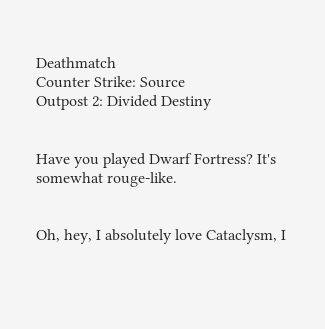Deathmatch
Counter Strike: Source
Outpost 2: Divided Destiny


Have you played Dwarf Fortress? It's somewhat rouge-like.


Oh, hey, I absolutely love Cataclysm, I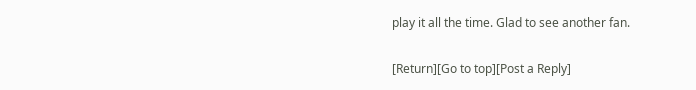play it all the time. Glad to see another fan.

[Return][Go to top][Post a Reply]